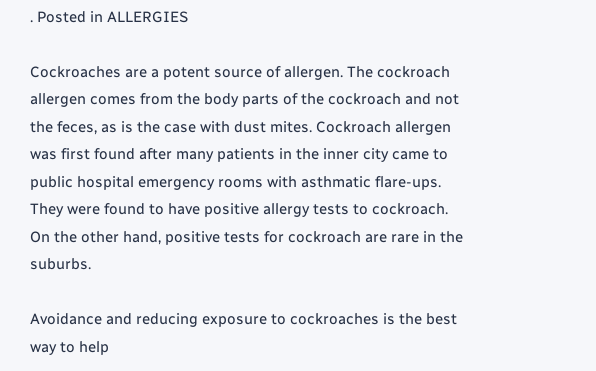. Posted in ALLERGIES

Cockroaches are a potent source of allergen. The cockroach allergen comes from the body parts of the cockroach and not the feces, as is the case with dust mites. Cockroach allergen was first found after many patients in the inner city came to public hospital emergency rooms with asthmatic flare-ups. They were found to have positive allergy tests to cockroach. On the other hand, positive tests for cockroach are rare in the suburbs.

Avoidance and reducing exposure to cockroaches is the best way to help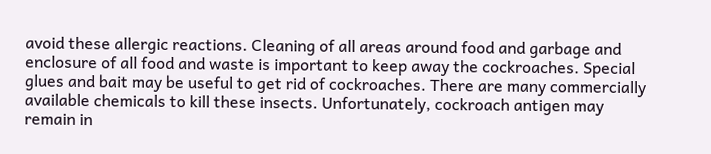avoid these allergic reactions. Cleaning of all areas around food and garbage and enclosure of all food and waste is important to keep away the cockroaches. Special glues and bait may be useful to get rid of cockroaches. There are many commercially available chemicals to kill these insects. Unfortunately, cockroach antigen may remain in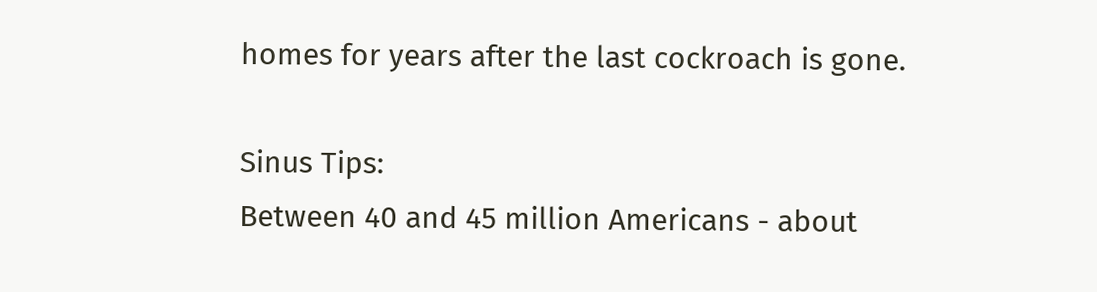homes for years after the last cockroach is gone.

Sinus Tips:
Between 40 and 45 million Americans - about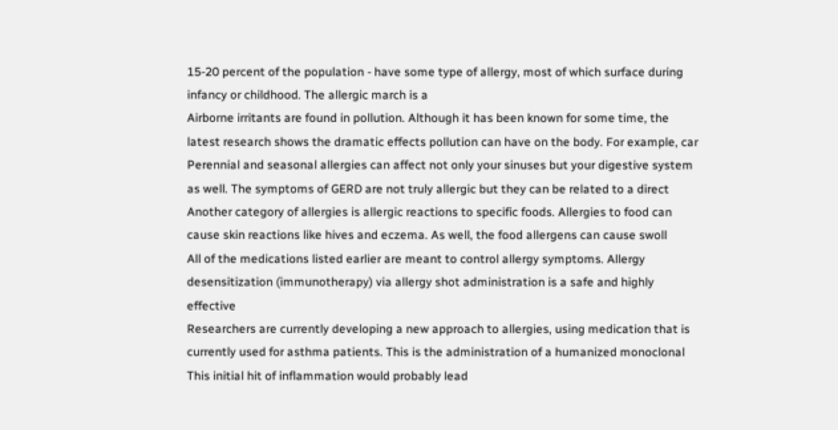15-20 percent of the population - have some type of allergy, most of which surface during infancy or childhood. The allergic march is a
Airborne irritants are found in pollution. Although it has been known for some time, the latest research shows the dramatic effects pollution can have on the body. For example, car
Perennial and seasonal allergies can affect not only your sinuses but your digestive system as well. The symptoms of GERD are not truly allergic but they can be related to a direct
Another category of allergies is allergic reactions to specific foods. Allergies to food can cause skin reactions like hives and eczema. As well, the food allergens can cause swoll
All of the medications listed earlier are meant to control allergy symptoms. Allergy desensitization (immunotherapy) via allergy shot administration is a safe and highly effective
Researchers are currently developing a new approach to allergies, using medication that is currently used for asthma patients. This is the administration of a humanized monoclonal
This initial hit of inflammation would probably lead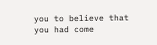you to believe that you had come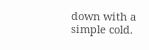down with a simple cold.